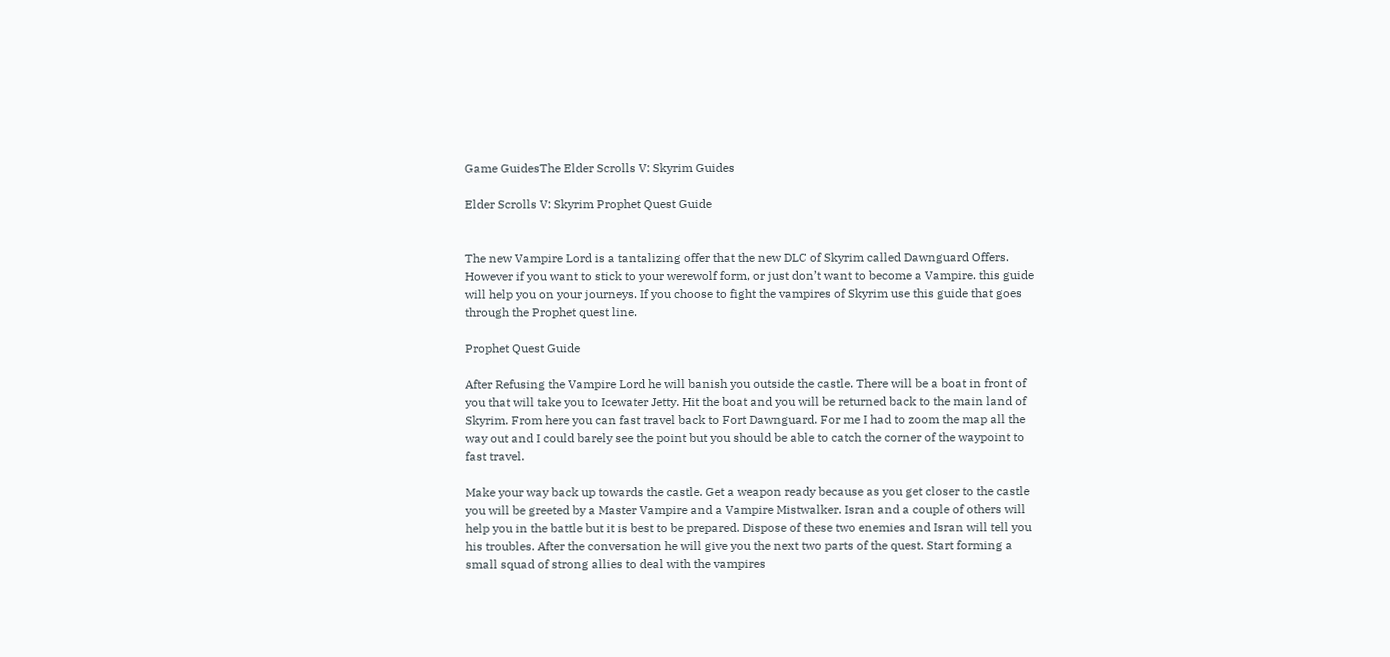Game GuidesThe Elder Scrolls V: Skyrim Guides

Elder Scrolls V: Skyrim Prophet Quest Guide


The new Vampire Lord is a tantalizing offer that the new DLC of Skyrim called Dawnguard Offers. However if you want to stick to your werewolf form, or just don’t want to become a Vampire. this guide will help you on your journeys. If you choose to fight the vampires of Skyrim use this guide that goes through the Prophet quest line.

Prophet Quest Guide

After Refusing the Vampire Lord he will banish you outside the castle. There will be a boat in front of you that will take you to Icewater Jetty. Hit the boat and you will be returned back to the main land of Skyrim. From here you can fast travel back to Fort Dawnguard. For me I had to zoom the map all the way out and I could barely see the point but you should be able to catch the corner of the waypoint to fast travel.

Make your way back up towards the castle. Get a weapon ready because as you get closer to the castle you will be greeted by a Master Vampire and a Vampire Mistwalker. Isran and a couple of others will help you in the battle but it is best to be prepared. Dispose of these two enemies and Isran will tell you his troubles. After the conversation he will give you the next two parts of the quest. Start forming a small squad of strong allies to deal with the vampires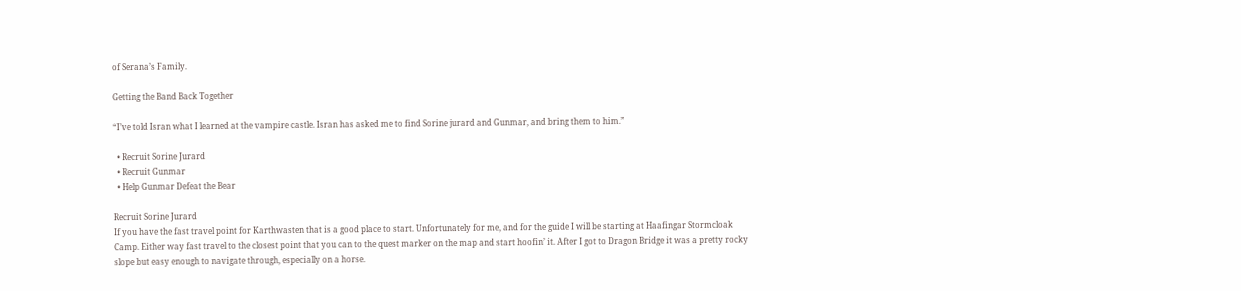of Serana’s Family.

Getting the Band Back Together

“I’ve told Isran what I learned at the vampire castle. Isran has asked me to find Sorine jurard and Gunmar, and bring them to him.”

  • Recruit Sorine Jurard
  • Recruit Gunmar
  • Help Gunmar Defeat the Bear

Recruit Sorine Jurard
If you have the fast travel point for Karthwasten that is a good place to start. Unfortunately for me, and for the guide I will be starting at Haafingar Stormcloak Camp. Either way fast travel to the closest point that you can to the quest marker on the map and start hoofin’ it. After I got to Dragon Bridge it was a pretty rocky slope but easy enough to navigate through, especially on a horse.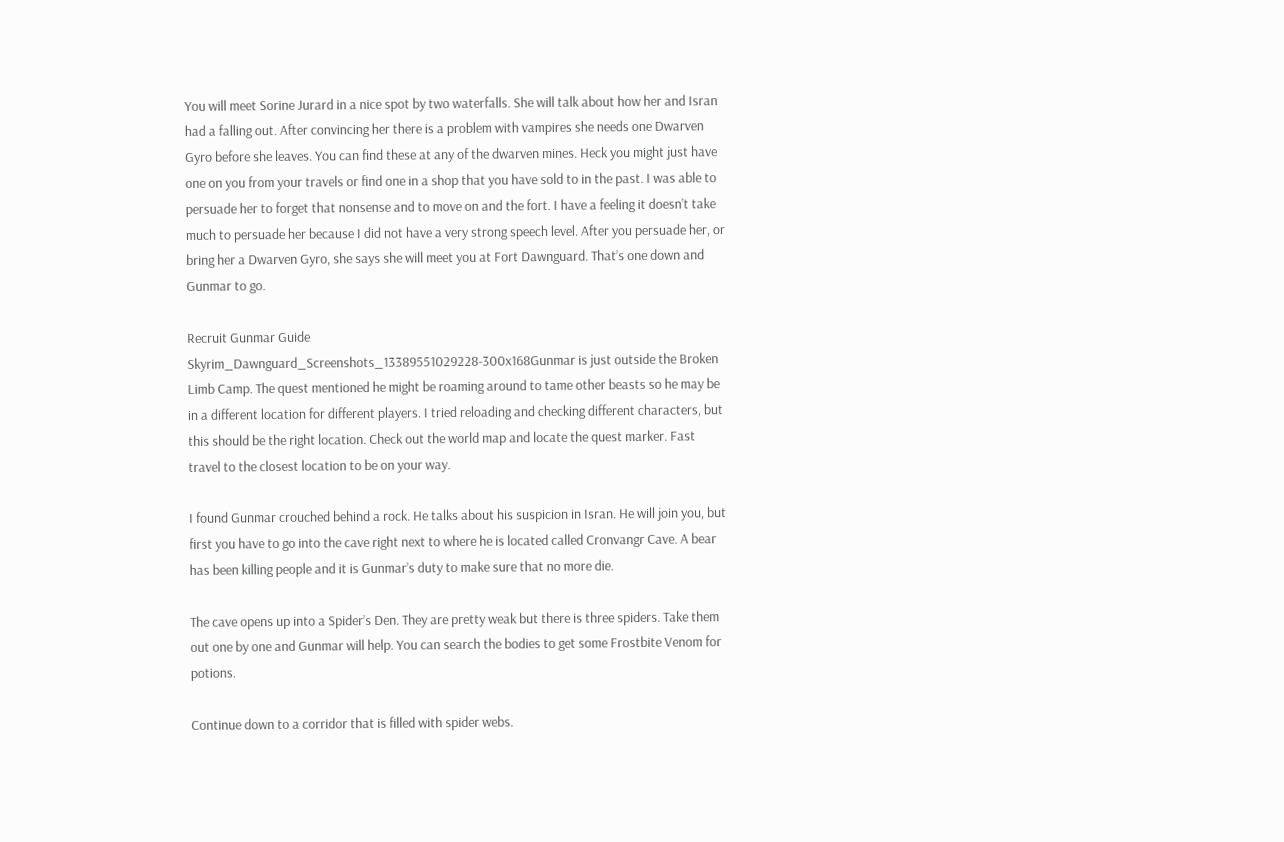You will meet Sorine Jurard in a nice spot by two waterfalls. She will talk about how her and Isran had a falling out. After convincing her there is a problem with vampires she needs one Dwarven Gyro before she leaves. You can find these at any of the dwarven mines. Heck you might just have one on you from your travels or find one in a shop that you have sold to in the past. I was able to persuade her to forget that nonsense and to move on and the fort. I have a feeling it doesn’t take much to persuade her because I did not have a very strong speech level. After you persuade her, or bring her a Dwarven Gyro, she says she will meet you at Fort Dawnguard. That’s one down and Gunmar to go.

Recruit Gunmar Guide
Skyrim_Dawnguard_Screenshots_13389551029228-300x168Gunmar is just outside the Broken Limb Camp. The quest mentioned he might be roaming around to tame other beasts so he may be in a different location for different players. I tried reloading and checking different characters, but this should be the right location. Check out the world map and locate the quest marker. Fast travel to the closest location to be on your way.

I found Gunmar crouched behind a rock. He talks about his suspicion in Isran. He will join you, but first you have to go into the cave right next to where he is located called Cronvangr Cave. A bear has been killing people and it is Gunmar’s duty to make sure that no more die.

The cave opens up into a Spider’s Den. They are pretty weak but there is three spiders. Take them out one by one and Gunmar will help. You can search the bodies to get some Frostbite Venom for potions.

Continue down to a corridor that is filled with spider webs.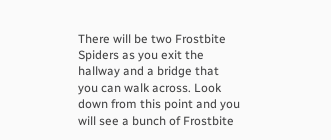There will be two Frostbite Spiders as you exit the hallway and a bridge that you can walk across. Look down from this point and you will see a bunch of Frostbite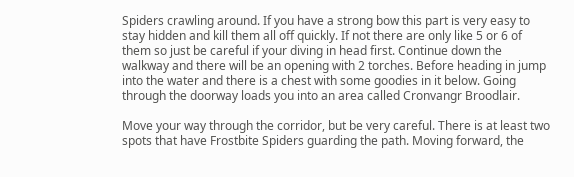Spiders crawling around. If you have a strong bow this part is very easy to stay hidden and kill them all off quickly. If not there are only like 5 or 6 of them so just be careful if your diving in head first. Continue down the walkway and there will be an opening with 2 torches. Before heading in jump into the water and there is a chest with some goodies in it below. Going through the doorway loads you into an area called Cronvangr Broodlair.

Move your way through the corridor, but be very careful. There is at least two spots that have Frostbite Spiders guarding the path. Moving forward, the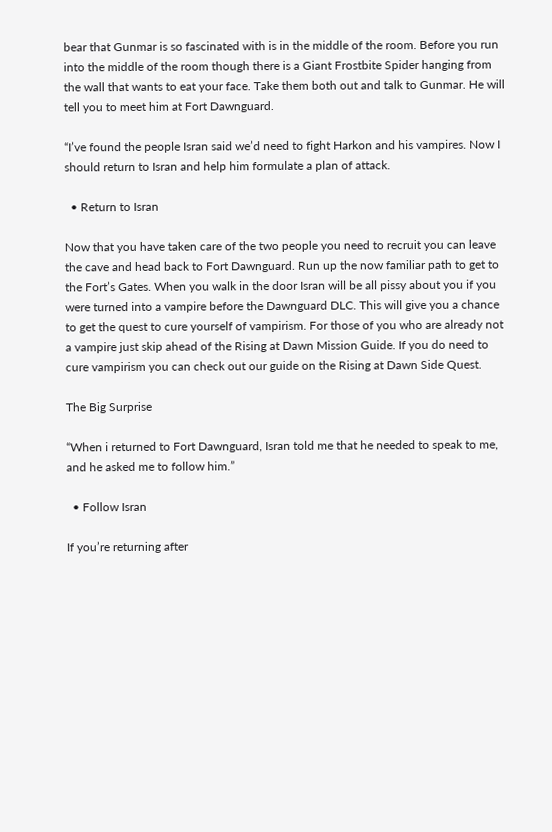bear that Gunmar is so fascinated with is in the middle of the room. Before you run into the middle of the room though there is a Giant Frostbite Spider hanging from the wall that wants to eat your face. Take them both out and talk to Gunmar. He will tell you to meet him at Fort Dawnguard.

“I’ve found the people Isran said we’d need to fight Harkon and his vampires. Now I should return to Isran and help him formulate a plan of attack.

  • Return to Isran

Now that you have taken care of the two people you need to recruit you can leave the cave and head back to Fort Dawnguard. Run up the now familiar path to get to the Fort’s Gates. When you walk in the door Isran will be all pissy about you if you were turned into a vampire before the Dawnguard DLC. This will give you a chance to get the quest to cure yourself of vampirism. For those of you who are already not a vampire just skip ahead of the Rising at Dawn Mission Guide. If you do need to cure vampirism you can check out our guide on the Rising at Dawn Side Quest.

The Big Surprise

“When i returned to Fort Dawnguard, Isran told me that he needed to speak to me, and he asked me to follow him.”

  • Follow Isran

If you’re returning after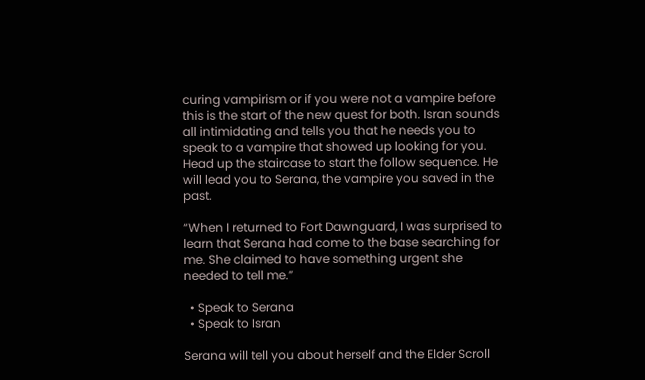curing vampirism or if you were not a vampire before this is the start of the new quest for both. Isran sounds all intimidating and tells you that he needs you to speak to a vampire that showed up looking for you. Head up the staircase to start the follow sequence. He will lead you to Serana, the vampire you saved in the past.

“When I returned to Fort Dawnguard, I was surprised to learn that Serana had come to the base searching for me. She claimed to have something urgent she needed to tell me.”

  • Speak to Serana
  • Speak to Isran

Serana will tell you about herself and the Elder Scroll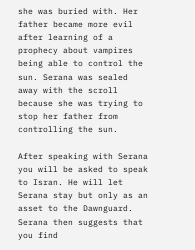she was buried with. Her father became more evil after learning of a prophecy about vampires being able to control the sun. Serana was sealed away with the scroll because she was trying to stop her father from controlling the sun.

After speaking with Serana you will be asked to speak to Isran. He will let Serana stay but only as an asset to the Dawnguard. Serana then suggests that you find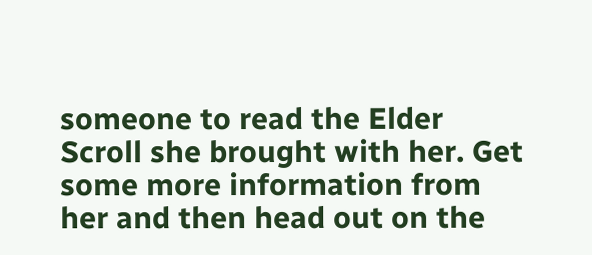someone to read the Elder Scroll she brought with her. Get some more information from her and then head out on the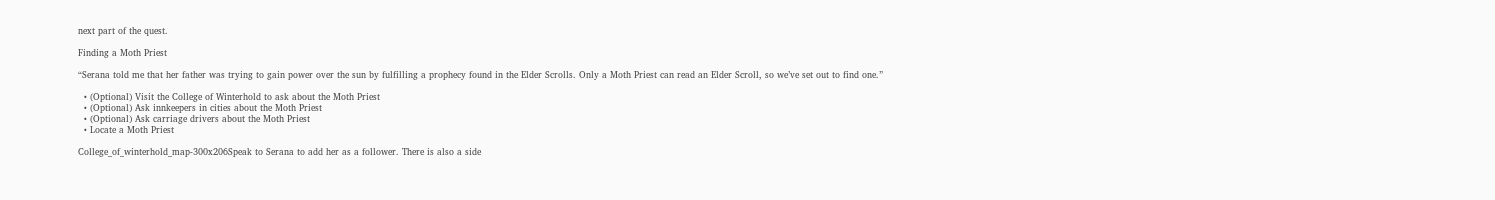next part of the quest.

Finding a Moth Priest

“Serana told me that her father was trying to gain power over the sun by fulfilling a prophecy found in the Elder Scrolls. Only a Moth Priest can read an Elder Scroll, so we’ve set out to find one.”

  • (Optional) Visit the College of Winterhold to ask about the Moth Priest
  • (Optional) Ask innkeepers in cities about the Moth Priest
  • (Optional) Ask carriage drivers about the Moth Priest
  • Locate a Moth Priest

College_of_winterhold_map-300x206Speak to Serana to add her as a follower. There is also a side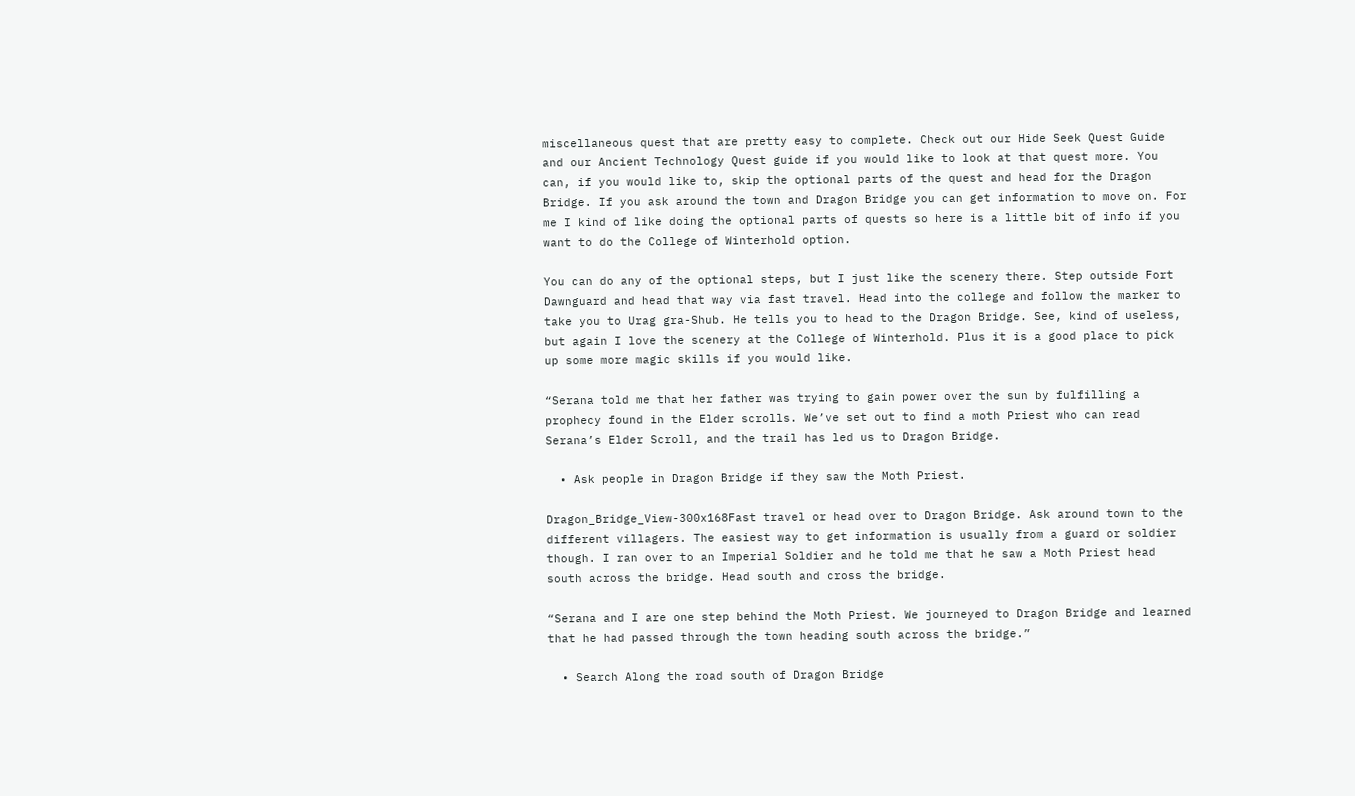miscellaneous quest that are pretty easy to complete. Check out our Hide Seek Quest Guide and our Ancient Technology Quest guide if you would like to look at that quest more. You can, if you would like to, skip the optional parts of the quest and head for the Dragon Bridge. If you ask around the town and Dragon Bridge you can get information to move on. For me I kind of like doing the optional parts of quests so here is a little bit of info if you want to do the College of Winterhold option.

You can do any of the optional steps, but I just like the scenery there. Step outside Fort Dawnguard and head that way via fast travel. Head into the college and follow the marker to take you to Urag gra-Shub. He tells you to head to the Dragon Bridge. See, kind of useless, but again I love the scenery at the College of Winterhold. Plus it is a good place to pick up some more magic skills if you would like.

“Serana told me that her father was trying to gain power over the sun by fulfilling a prophecy found in the Elder scrolls. We’ve set out to find a moth Priest who can read Serana’s Elder Scroll, and the trail has led us to Dragon Bridge.

  • Ask people in Dragon Bridge if they saw the Moth Priest.

Dragon_Bridge_View-300x168Fast travel or head over to Dragon Bridge. Ask around town to the different villagers. The easiest way to get information is usually from a guard or soldier though. I ran over to an Imperial Soldier and he told me that he saw a Moth Priest head south across the bridge. Head south and cross the bridge.

“Serana and I are one step behind the Moth Priest. We journeyed to Dragon Bridge and learned that he had passed through the town heading south across the bridge.”

  • Search Along the road south of Dragon Bridge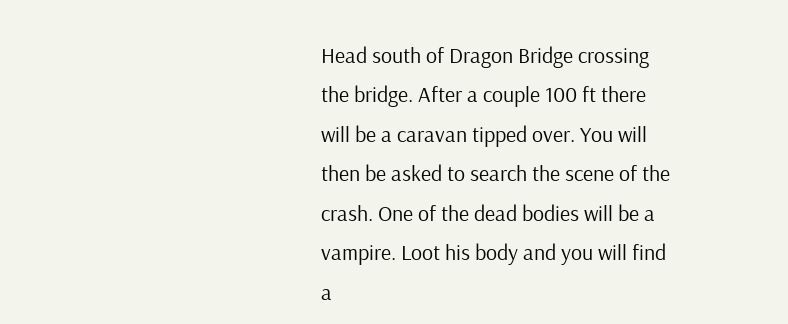Head south of Dragon Bridge crossing the bridge. After a couple 100 ft there will be a caravan tipped over. You will then be asked to search the scene of the crash. One of the dead bodies will be a vampire. Loot his body and you will find a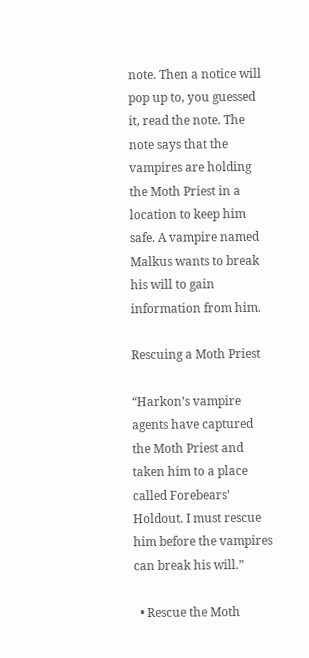note. Then a notice will pop up to, you guessed it, read the note. The note says that the vampires are holding the Moth Priest in a location to keep him safe. A vampire named Malkus wants to break his will to gain information from him.

Rescuing a Moth Priest

“Harkon’s vampire agents have captured the Moth Priest and taken him to a place called Forebears’ Holdout. I must rescue him before the vampires can break his will.”

  • Rescue the Moth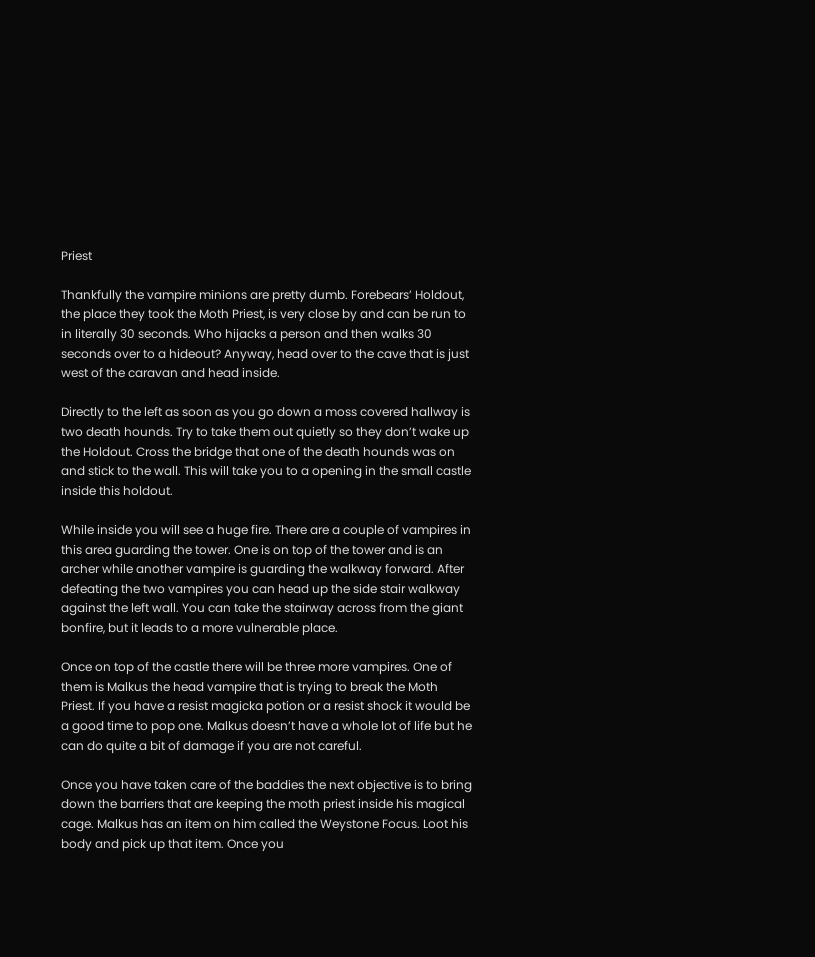Priest

Thankfully the vampire minions are pretty dumb. Forebears’ Holdout, the place they took the Moth Priest, is very close by and can be run to in literally 30 seconds. Who hijacks a person and then walks 30 seconds over to a hideout? Anyway, head over to the cave that is just west of the caravan and head inside.

Directly to the left as soon as you go down a moss covered hallway is two death hounds. Try to take them out quietly so they don’t wake up the Holdout. Cross the bridge that one of the death hounds was on and stick to the wall. This will take you to a opening in the small castle inside this holdout.

While inside you will see a huge fire. There are a couple of vampires in this area guarding the tower. One is on top of the tower and is an archer while another vampire is guarding the walkway forward. After defeating the two vampires you can head up the side stair walkway against the left wall. You can take the stairway across from the giant bonfire, but it leads to a more vulnerable place.

Once on top of the castle there will be three more vampires. One of them is Malkus the head vampire that is trying to break the Moth Priest. If you have a resist magicka potion or a resist shock it would be a good time to pop one. Malkus doesn’t have a whole lot of life but he can do quite a bit of damage if you are not careful.

Once you have taken care of the baddies the next objective is to bring down the barriers that are keeping the moth priest inside his magical cage. Malkus has an item on him called the Weystone Focus. Loot his body and pick up that item. Once you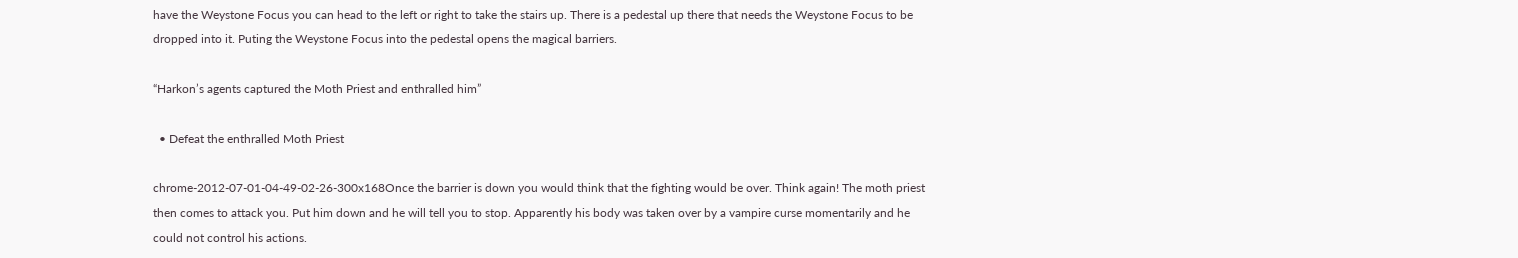have the Weystone Focus you can head to the left or right to take the stairs up. There is a pedestal up there that needs the Weystone Focus to be dropped into it. Puting the Weystone Focus into the pedestal opens the magical barriers.

“Harkon’s agents captured the Moth Priest and enthralled him”

  • Defeat the enthralled Moth Priest

chrome-2012-07-01-04-49-02-26-300x168Once the barrier is down you would think that the fighting would be over. Think again! The moth priest then comes to attack you. Put him down and he will tell you to stop. Apparently his body was taken over by a vampire curse momentarily and he could not control his actions.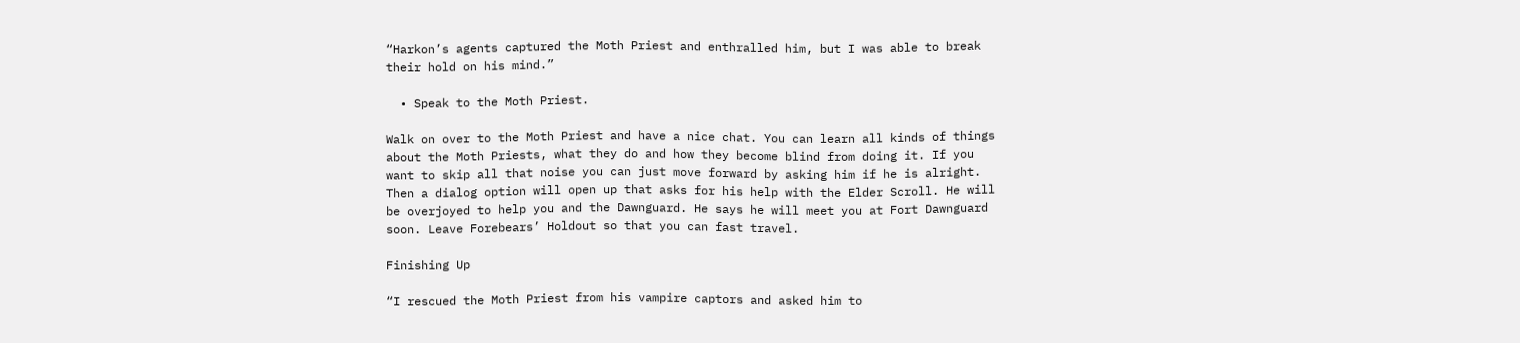“Harkon’s agents captured the Moth Priest and enthralled him, but I was able to break their hold on his mind.”

  • Speak to the Moth Priest.

Walk on over to the Moth Priest and have a nice chat. You can learn all kinds of things about the Moth Priests, what they do and how they become blind from doing it. If you want to skip all that noise you can just move forward by asking him if he is alright. Then a dialog option will open up that asks for his help with the Elder Scroll. He will be overjoyed to help you and the Dawnguard. He says he will meet you at Fort Dawnguard soon. Leave Forebears’ Holdout so that you can fast travel.

Finishing Up

“I rescued the Moth Priest from his vampire captors and asked him to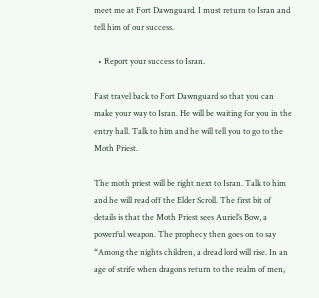meet me at Fort Dawnguard. I must return to Isran and tell him of our success.

  • Report your success to Isran.

Fast travel back to Fort Dawnguard so that you can make your way to Isran. He will be waiting for you in the entry hall. Talk to him and he will tell you to go to the Moth Priest.

The moth priest will be right next to Isran. Talk to him and he will read off the Elder Scroll. The first bit of details is that the Moth Priest sees Auriel’s Bow, a powerful weapon. The prophecy then goes on to say “Among the nights children, a dread lord will rise. In an age of strife when dragons return to the realm of men,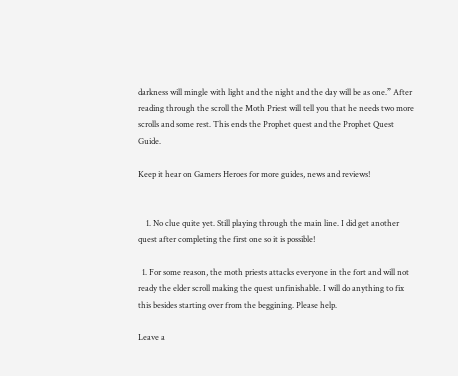darkness will mingle with light and the night and the day will be as one.” After reading through the scroll the Moth Priest will tell you that he needs two more scrolls and some rest. This ends the Prophet quest and the Prophet Quest Guide.

Keep it hear on Gamers Heroes for more guides, news and reviews!


    1. No clue quite yet. Still playing through the main line. I did get another quest after completing the first one so it is possible!

  1. For some reason, the moth priests attacks everyone in the fort and will not ready the elder scroll making the quest unfinishable. I will do anything to fix this besides starting over from the beggining. Please help.

Leave a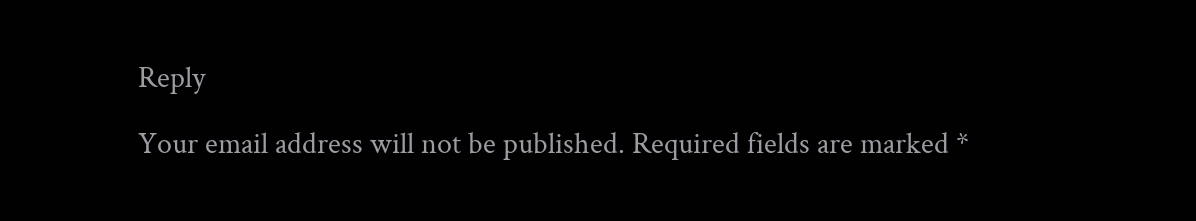Reply

Your email address will not be published. Required fields are marked *